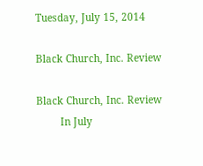Tuesday, July 15, 2014

Black Church, Inc. Review

Black Church, Inc. Review
        In July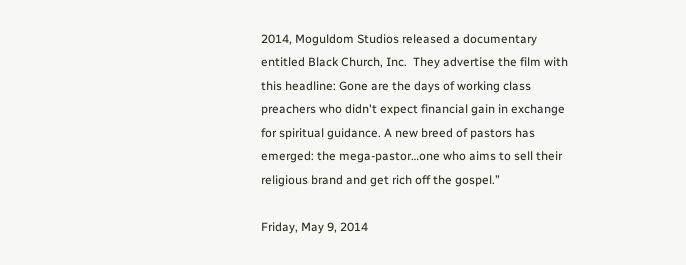2014, Moguldom Studios released a documentary entitled Black Church, Inc.  They advertise the film with this headline: Gone are the days of working class preachers who didn't expect financial gain in exchange for spiritual guidance. A new breed of pastors has emerged: the mega-pastor…one who aims to sell their religious brand and get rich off the gospel.”

Friday, May 9, 2014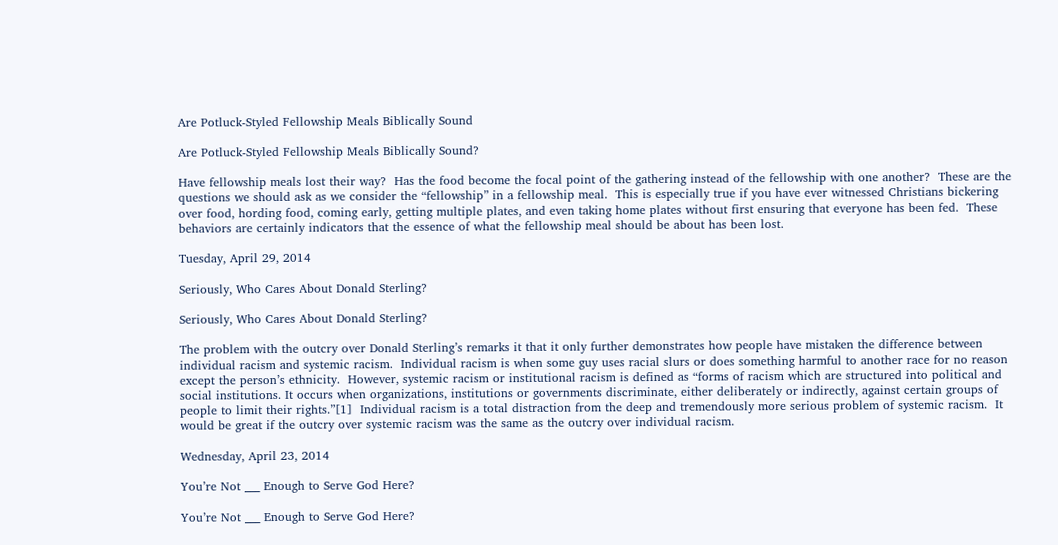Are Potluck-Styled Fellowship Meals Biblically Sound

Are Potluck-Styled Fellowship Meals Biblically Sound?

Have fellowship meals lost their way?  Has the food become the focal point of the gathering instead of the fellowship with one another?  These are the questions we should ask as we consider the “fellowship” in a fellowship meal.  This is especially true if you have ever witnessed Christians bickering over food, hording food, coming early, getting multiple plates, and even taking home plates without first ensuring that everyone has been fed.  These behaviors are certainly indicators that the essence of what the fellowship meal should be about has been lost.

Tuesday, April 29, 2014

Seriously, Who Cares About Donald Sterling?

Seriously, Who Cares About Donald Sterling?

The problem with the outcry over Donald Sterling’s remarks it that it only further demonstrates how people have mistaken the difference between individual racism and systemic racism.  Individual racism is when some guy uses racial slurs or does something harmful to another race for no reason except the person’s ethnicity.  However, systemic racism or institutional racism is defined as “forms of racism which are structured into political and social institutions. It occurs when organizations, institutions or governments discriminate, either deliberately or indirectly, against certain groups of people to limit their rights.”[1]  Individual racism is a total distraction from the deep and tremendously more serious problem of systemic racism.  It would be great if the outcry over systemic racism was the same as the outcry over individual racism.

Wednesday, April 23, 2014

You’re Not ___ Enough to Serve God Here?

You’re Not ___ Enough to Serve God Here?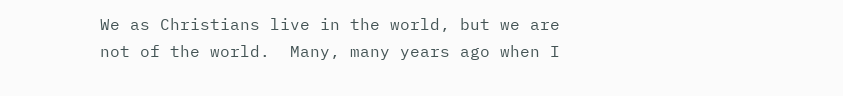We as Christians live in the world, but we are not of the world.  Many, many years ago when I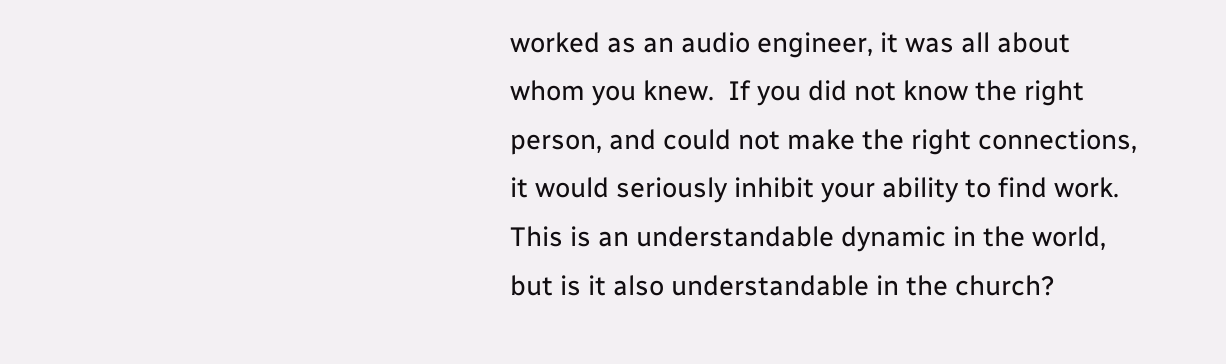worked as an audio engineer, it was all about whom you knew.  If you did not know the right person, and could not make the right connections, it would seriously inhibit your ability to find work.  This is an understandable dynamic in the world, but is it also understandable in the church?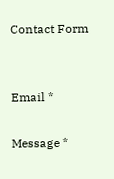Contact Form


Email *

Message *